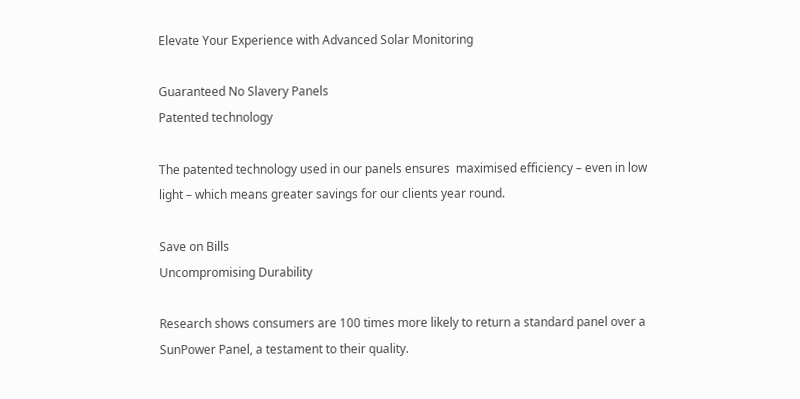Elevate Your Experience with Advanced Solar Monitoring

Guaranteed No Slavery Panels
Patented technology

The patented technology used in our panels ensures  maximised efficiency – even in low light – which means greater savings for our clients year round.

Save on Bills
Uncompromising Durability

Research shows consumers are 100 times more likely to return a standard panel over a SunPower Panel, a testament to their quality.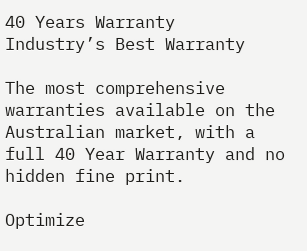40 Years Warranty
Industry’s Best Warranty

The most comprehensive warranties available on the Australian market, with a full 40 Year Warranty and no hidden fine print.

Optimize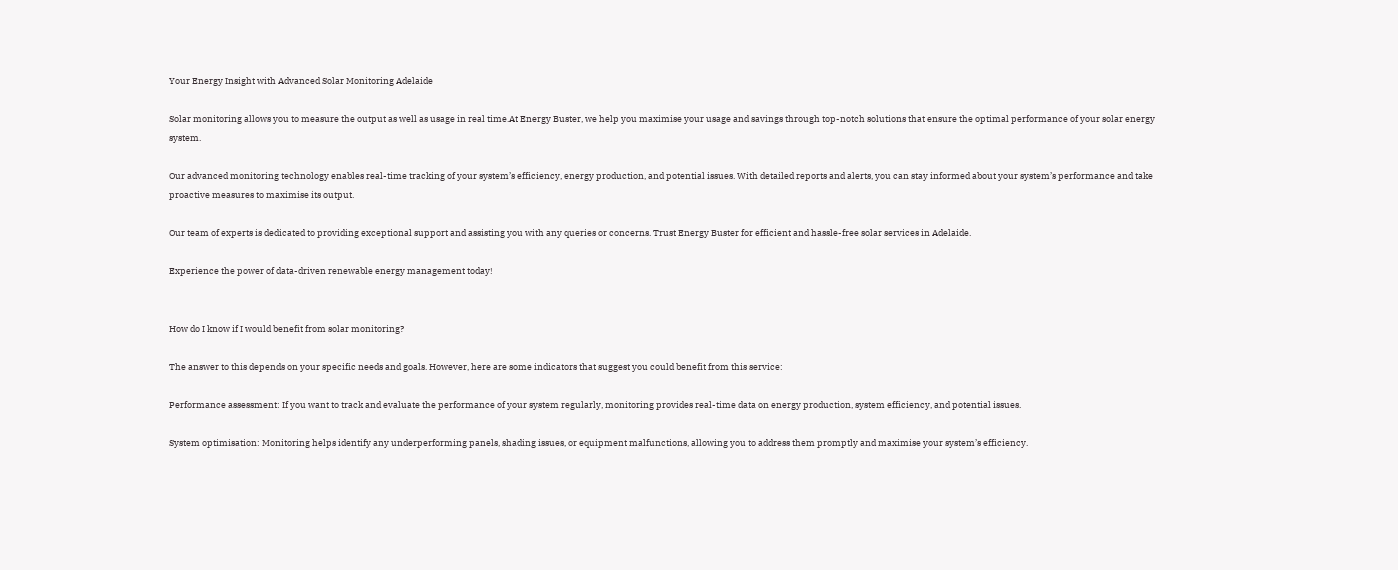Your Energy Insight with Advanced Solar Monitoring Adelaide

Solar monitoring allows you to measure the output as well as usage in real time.At Energy Buster, we help you maximise your usage and savings through top-notch solutions that ensure the optimal performance of your solar energy system.

Our advanced monitoring technology enables real-time tracking of your system’s efficiency, energy production, and potential issues. With detailed reports and alerts, you can stay informed about your system’s performance and take proactive measures to maximise its output.

Our team of experts is dedicated to providing exceptional support and assisting you with any queries or concerns. Trust Energy Buster for efficient and hassle-free solar services in Adelaide.

Experience the power of data-driven renewable energy management today!


How do I know if I would benefit from solar monitoring?

The answer to this depends on your specific needs and goals. However, here are some indicators that suggest you could benefit from this service:

Performance assessment: If you want to track and evaluate the performance of your system regularly, monitoring provides real-time data on energy production, system efficiency, and potential issues.

System optimisation: Monitoring helps identify any underperforming panels, shading issues, or equipment malfunctions, allowing you to address them promptly and maximise your system’s efficiency.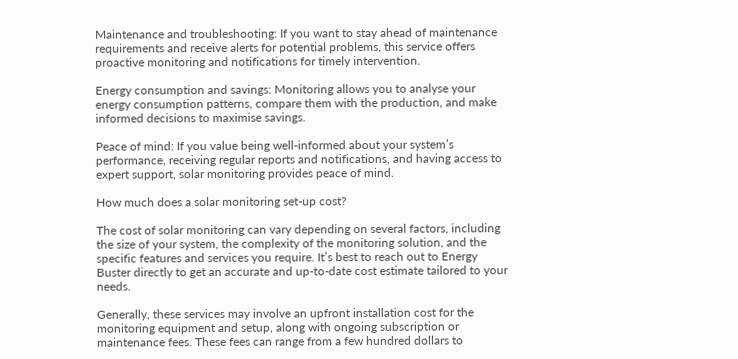Maintenance and troubleshooting: If you want to stay ahead of maintenance requirements and receive alerts for potential problems, this service offers proactive monitoring and notifications for timely intervention.

Energy consumption and savings: Monitoring allows you to analyse your energy consumption patterns, compare them with the production, and make informed decisions to maximise savings.

Peace of mind: If you value being well-informed about your system’s performance, receiving regular reports and notifications, and having access to expert support, solar monitoring provides peace of mind.

How much does a solar monitoring set-up cost?

The cost of solar monitoring can vary depending on several factors, including the size of your system, the complexity of the monitoring solution, and the specific features and services you require. It’s best to reach out to Energy Buster directly to get an accurate and up-to-date cost estimate tailored to your needs.

Generally, these services may involve an upfront installation cost for the monitoring equipment and setup, along with ongoing subscription or maintenance fees. These fees can range from a few hundred dollars to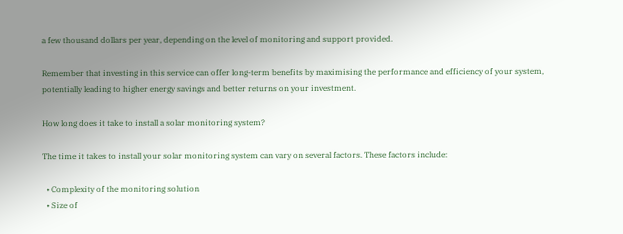a few thousand dollars per year, depending on the level of monitoring and support provided.

Remember that investing in this service can offer long-term benefits by maximising the performance and efficiency of your system, potentially leading to higher energy savings and better returns on your investment.

How long does it take to install a solar monitoring system?

The time it takes to install your solar monitoring system can vary on several factors. These factors include:

  • Complexity of the monitoring solution
  • Size of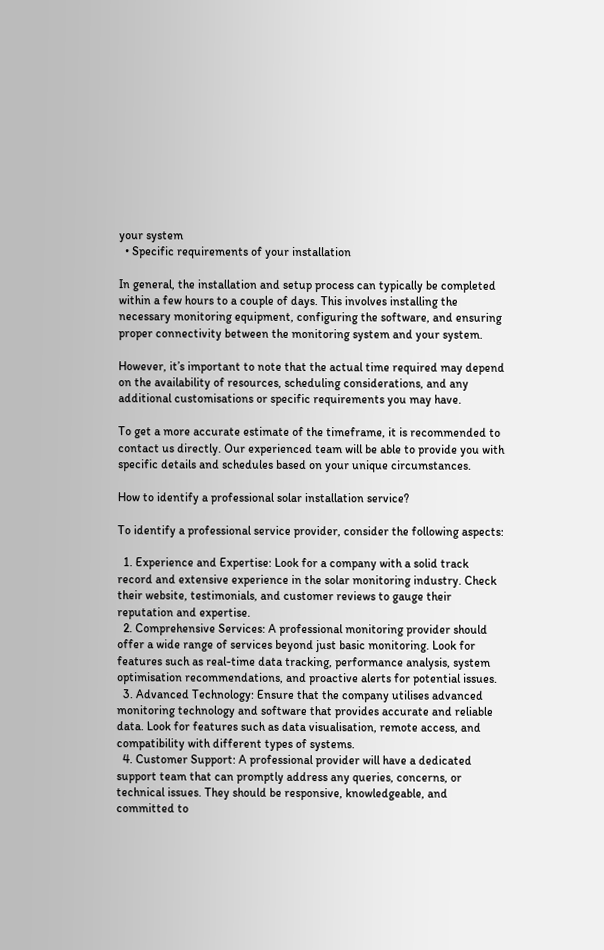your system
  • Specific requirements of your installation

In general, the installation and setup process can typically be completed within a few hours to a couple of days. This involves installing the necessary monitoring equipment, configuring the software, and ensuring proper connectivity between the monitoring system and your system.

However, it’s important to note that the actual time required may depend on the availability of resources, scheduling considerations, and any additional customisations or specific requirements you may have.

To get a more accurate estimate of the timeframe, it is recommended to contact us directly. Our experienced team will be able to provide you with specific details and schedules based on your unique circumstances.

How to identify a professional solar installation service?

To identify a professional service provider, consider the following aspects:

  1. Experience and Expertise: Look for a company with a solid track record and extensive experience in the solar monitoring industry. Check their website, testimonials, and customer reviews to gauge their reputation and expertise.
  2. Comprehensive Services: A professional monitoring provider should offer a wide range of services beyond just basic monitoring. Look for features such as real-time data tracking, performance analysis, system optimisation recommendations, and proactive alerts for potential issues.
  3. Advanced Technology: Ensure that the company utilises advanced monitoring technology and software that provides accurate and reliable data. Look for features such as data visualisation, remote access, and compatibility with different types of systems.
  4. Customer Support: A professional provider will have a dedicated support team that can promptly address any queries, concerns, or technical issues. They should be responsive, knowledgeable, and committed to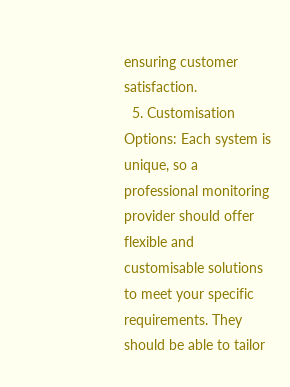ensuring customer satisfaction.
  5. Customisation Options: Each system is unique, so a professional monitoring provider should offer flexible and customisable solutions to meet your specific requirements. They should be able to tailor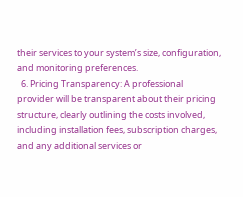their services to your system’s size, configuration, and monitoring preferences.
  6. Pricing Transparency: A professional provider will be transparent about their pricing structure, clearly outlining the costs involved, including installation fees, subscription charges, and any additional services or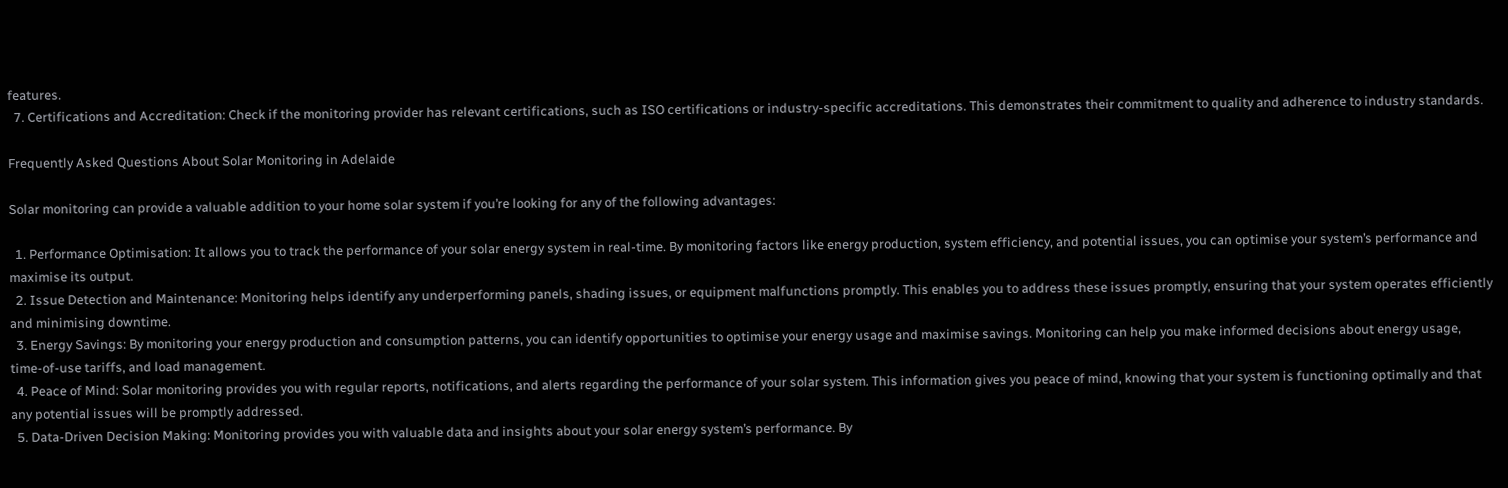features.
  7. Certifications and Accreditation: Check if the monitoring provider has relevant certifications, such as ISO certifications or industry-specific accreditations. This demonstrates their commitment to quality and adherence to industry standards.

Frequently Asked Questions About Solar Monitoring in Adelaide

Solar monitoring can provide a valuable addition to your home solar system if you’re looking for any of the following advantages:

  1. Performance Optimisation: It allows you to track the performance of your solar energy system in real-time. By monitoring factors like energy production, system efficiency, and potential issues, you can optimise your system’s performance and maximise its output.
  2. Issue Detection and Maintenance: Monitoring helps identify any underperforming panels, shading issues, or equipment malfunctions promptly. This enables you to address these issues promptly, ensuring that your system operates efficiently and minimising downtime.
  3. Energy Savings: By monitoring your energy production and consumption patterns, you can identify opportunities to optimise your energy usage and maximise savings. Monitoring can help you make informed decisions about energy usage, time-of-use tariffs, and load management.
  4. Peace of Mind: Solar monitoring provides you with regular reports, notifications, and alerts regarding the performance of your solar system. This information gives you peace of mind, knowing that your system is functioning optimally and that any potential issues will be promptly addressed.
  5. Data-Driven Decision Making: Monitoring provides you with valuable data and insights about your solar energy system’s performance. By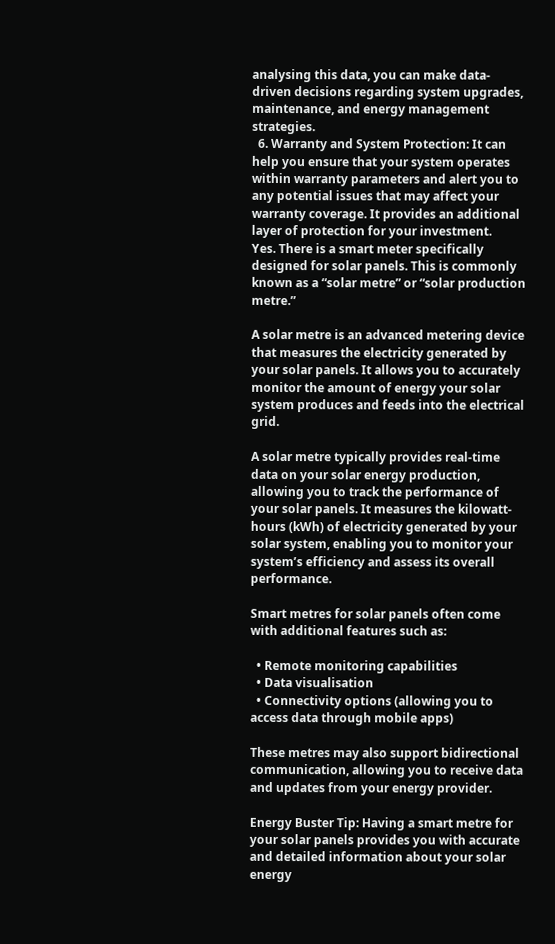analysing this data, you can make data-driven decisions regarding system upgrades, maintenance, and energy management strategies.
  6. Warranty and System Protection: It can help you ensure that your system operates within warranty parameters and alert you to any potential issues that may affect your warranty coverage. It provides an additional layer of protection for your investment.
Yes. There is a smart meter specifically designed for solar panels. This is commonly known as a “solar metre” or “solar production metre.”

A solar metre is an advanced metering device that measures the electricity generated by your solar panels. It allows you to accurately monitor the amount of energy your solar system produces and feeds into the electrical grid.

A solar metre typically provides real-time data on your solar energy production, allowing you to track the performance of your solar panels. It measures the kilowatt-hours (kWh) of electricity generated by your solar system, enabling you to monitor your system’s efficiency and assess its overall performance.

Smart metres for solar panels often come with additional features such as:

  • Remote monitoring capabilities
  • Data visualisation
  • Connectivity options (allowing you to access data through mobile apps)

These metres may also support bidirectional communication, allowing you to receive data and updates from your energy provider.

Energy Buster Tip: Having a smart metre for your solar panels provides you with accurate and detailed information about your solar energy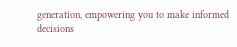generation, empowering you to make informed decisions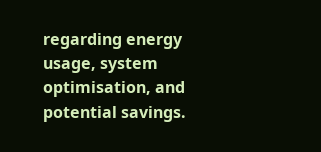regarding energy usage, system optimisation, and potential savings.